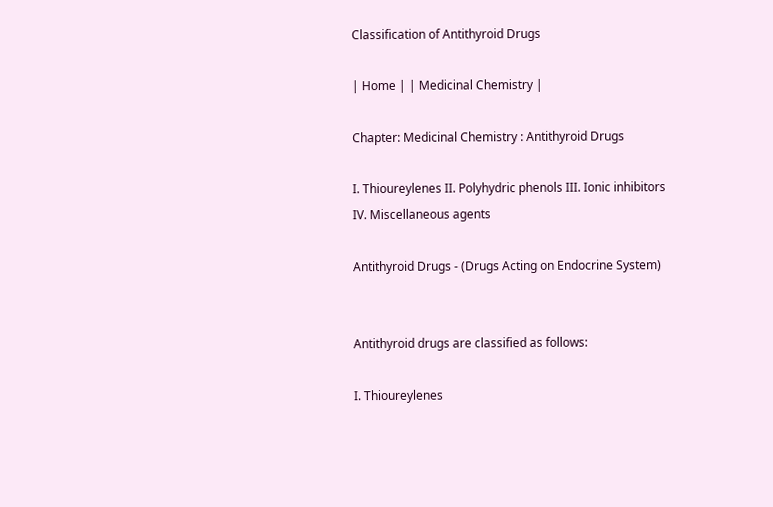Classification of Antithyroid Drugs

| Home | | Medicinal Chemistry |

Chapter: Medicinal Chemistry : Antithyroid Drugs

I. Thioureylenes II. Polyhydric phenols III. Ionic inhibitors IV. Miscellaneous agents

Antithyroid Drugs - (Drugs Acting on Endocrine System)


Antithyroid drugs are classified as follows:

I. Thioureylenes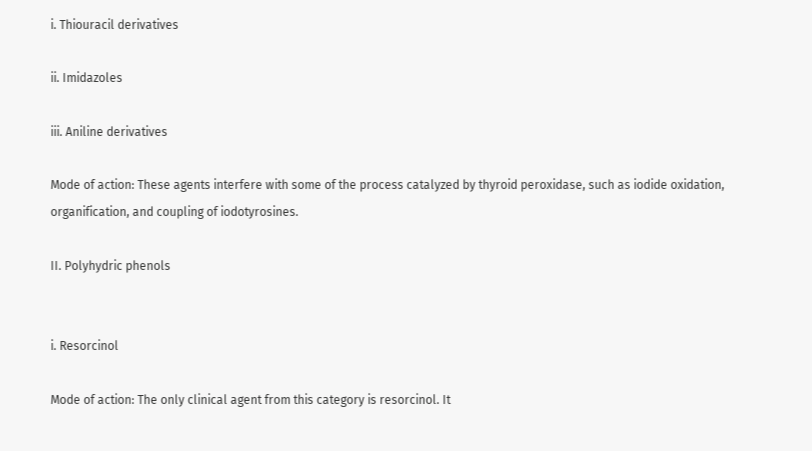i. Thiouracil derivatives

ii. Imidazoles

iii. Aniline derivatives

Mode of action: These agents interfere with some of the process catalyzed by thyroid peroxidase, such as iodide oxidation, organification, and coupling of iodotyrosines.

II. Polyhydric phenols


i. Resorcinol

Mode of action: The only clinical agent from this category is resorcinol. It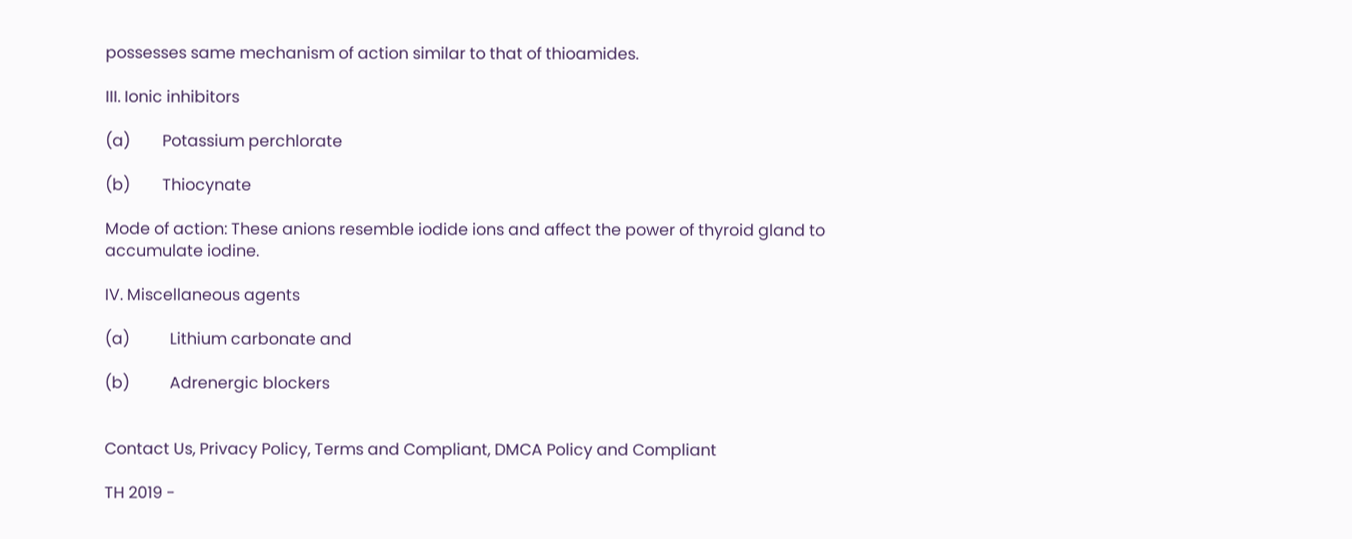possesses same mechanism of action similar to that of thioamides.

III. Ionic inhibitors

(a)        Potassium perchlorate

(b)        Thiocynate

Mode of action: These anions resemble iodide ions and affect the power of thyroid gland to accumulate iodine.

IV. Miscellaneous agents

(a)          Lithium carbonate and

(b)          Adrenergic blockers


Contact Us, Privacy Policy, Terms and Compliant, DMCA Policy and Compliant

TH 2019 -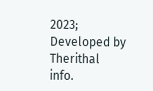2023; Developed by Therithal info.